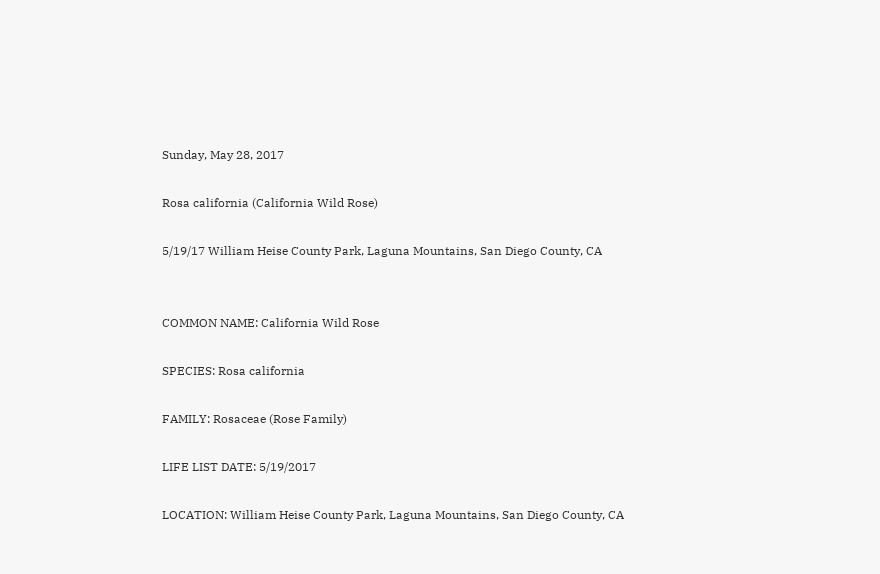Sunday, May 28, 2017

Rosa california (California Wild Rose)

5/19/17 William Heise County Park, Laguna Mountains, San Diego County, CA


COMMON NAME: California Wild Rose

SPECIES: Rosa california

FAMILY: Rosaceae (Rose Family)

LIFE LIST DATE: 5/19/2017

LOCATION: William Heise County Park, Laguna Mountains, San Diego County, CA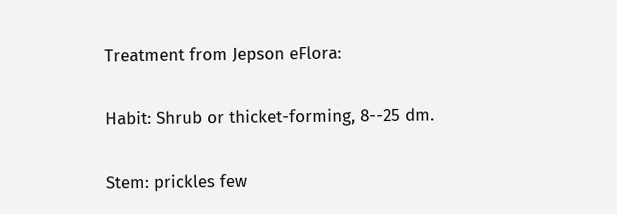Treatment from Jepson eFlora:

Habit: Shrub or thicket-forming, 8--25 dm.

Stem: prickles few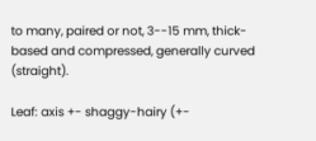to many, paired or not, 3--15 mm, thick-based and compressed, generally curved (straight).

Leaf: axis +- shaggy-hairy (+-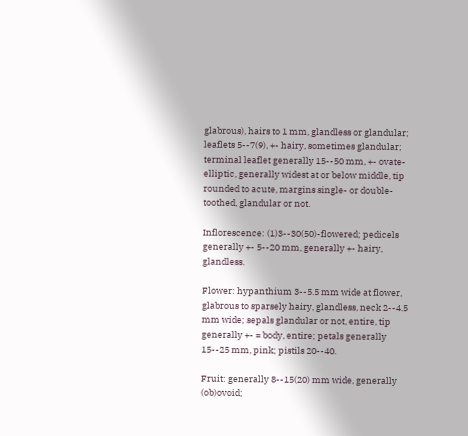glabrous), hairs to 1 mm, glandless or glandular; leaflets 5--7(9), +- hairy, sometimes glandular; terminal leaflet generally 15--50 mm, +- ovate-elliptic, generally widest at or below middle, tip rounded to acute, margins single- or double-toothed, glandular or not.

Inflorescence: (1)3--30(50)-flowered; pedicels generally +- 5--20 mm, generally +- hairy, glandless.

Flower: hypanthium 3--5.5 mm wide at flower, glabrous to sparsely hairy, glandless, neck 2--4.5 mm wide; sepals glandular or not, entire, tip generally +- = body, entire; petals generally 15--25 mm, pink; pistils 20--40.

Fruit: generally 8--15(20) mm wide, generally (ob)ovoid;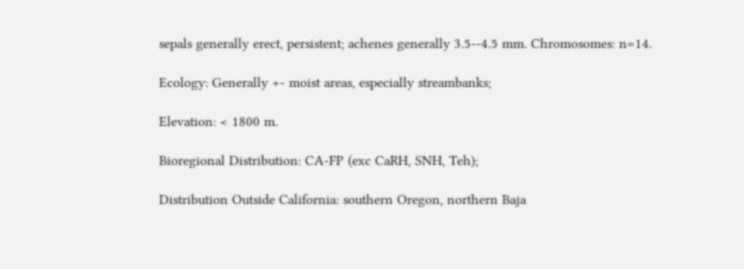sepals generally erect, persistent; achenes generally 3.5--4.5 mm. Chromosomes: n=14.

Ecology: Generally +- moist areas, especially streambanks;

Elevation: < 1800 m.

Bioregional Distribution: CA-FP (exc CaRH, SNH, Teh);

Distribution Outside California: southern Oregon, northern Baja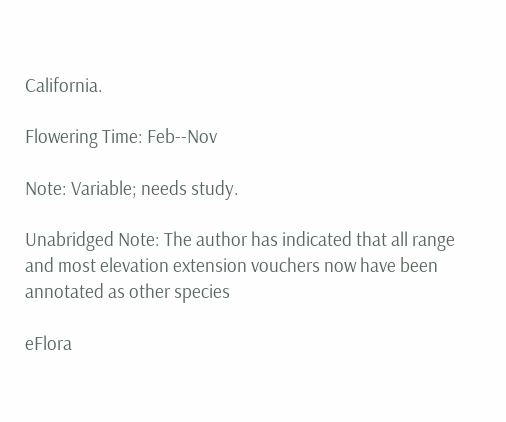California.

Flowering Time: Feb--Nov

Note: Variable; needs study.

Unabridged Note: The author has indicated that all range and most elevation extension vouchers now have been annotated as other species

eFlora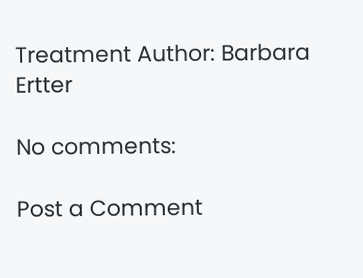Treatment Author: Barbara Ertter

No comments:

Post a Comment